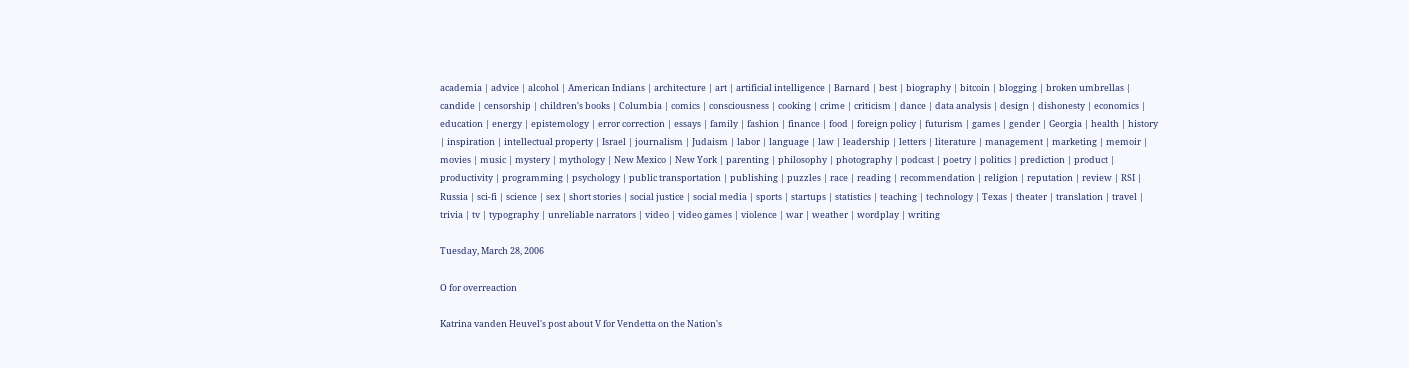academia | advice | alcohol | American Indians | architecture | art | artificial intelligence | Barnard | best | biography | bitcoin | blogging | broken umbrellas | candide | censorship | children's books | Columbia | comics | consciousness | cooking | crime | criticism | dance | data analysis | design | dishonesty | economics | education | energy | epistemology | error correction | essays | family | fashion | finance | food | foreign policy | futurism | games | gender | Georgia | health | history | inspiration | intellectual property | Israel | journalism | Judaism | labor | language | law | leadership | letters | literature | management | marketing | memoir | movies | music | mystery | mythology | New Mexico | New York | parenting | philosophy | photography | podcast | poetry | politics | prediction | product | productivity | programming | psychology | public transportation | publishing | puzzles | race | reading | recommendation | religion | reputation | review | RSI | Russia | sci-fi | science | sex | short stories | social justice | social media | sports | startups | statistics | teaching | technology | Texas | theater | translation | travel | trivia | tv | typography | unreliable narrators | video | video games | violence | war | weather | wordplay | writing

Tuesday, March 28, 2006

O for overreaction

Katrina vanden Heuvel's post about V for Vendetta on the Nation's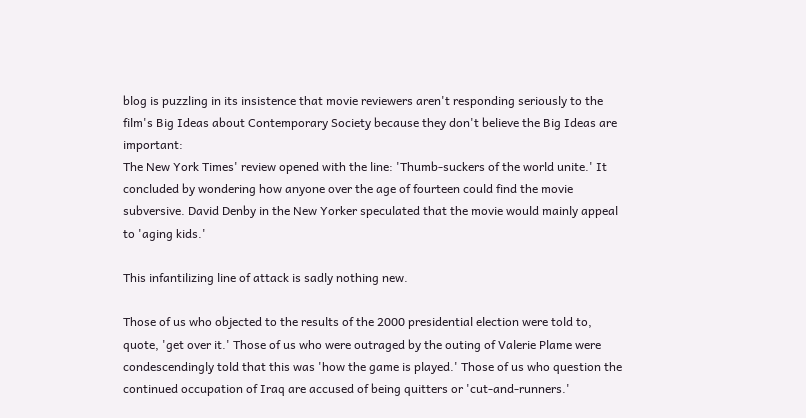blog is puzzling in its insistence that movie reviewers aren't responding seriously to the film's Big Ideas about Contemporary Society because they don't believe the Big Ideas are important:
The New York Times' review opened with the line: 'Thumb-suckers of the world unite.' It concluded by wondering how anyone over the age of fourteen could find the movie subversive. David Denby in the New Yorker speculated that the movie would mainly appeal to 'aging kids.'

This infantilizing line of attack is sadly nothing new.

Those of us who objected to the results of the 2000 presidential election were told to, quote, 'get over it.' Those of us who were outraged by the outing of Valerie Plame were condescendingly told that this was 'how the game is played.' Those of us who question the continued occupation of Iraq are accused of being quitters or 'cut-and-runners.'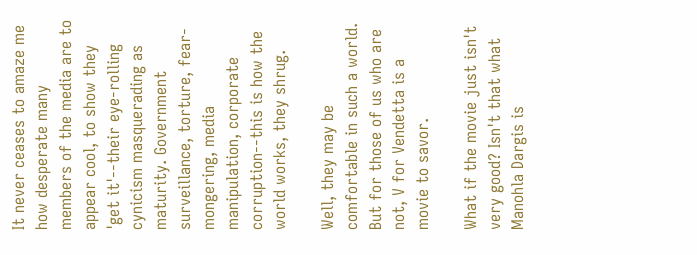It never ceases to amaze me how desperate many members of the media are to appear cool, to show they 'get it'--their eye-rolling cynicism masquerading as maturity. Government surveillance, torture, fear-mongering, media manipulation, corporate corruption--this is how the world works, they shrug.

Well, they may be comfortable in such a world. But for those of us who are not, V for Vendetta is a movie to savor.

What if the movie just isn't very good? Isn't that what Manohla Dargis is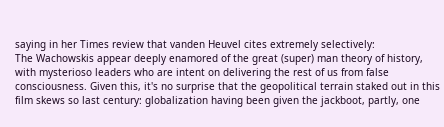saying in her Times review that vanden Heuvel cites extremely selectively:
The Wachowskis appear deeply enamored of the great (super) man theory of history, with mysterioso leaders who are intent on delivering the rest of us from false consciousness. Given this, it's no surprise that the geopolitical terrain staked out in this film skews so last century: globalization having been given the jackboot, partly, one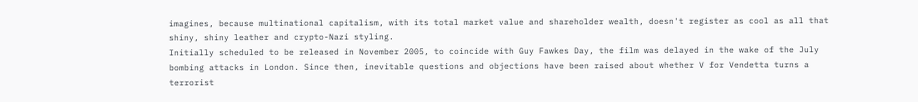imagines, because multinational capitalism, with its total market value and shareholder wealth, doesn't register as cool as all that shiny, shiny leather and crypto-Nazi styling.
Initially scheduled to be released in November 2005, to coincide with Guy Fawkes Day, the film was delayed in the wake of the July bombing attacks in London. Since then, inevitable questions and objections have been raised about whether V for Vendetta turns a terrorist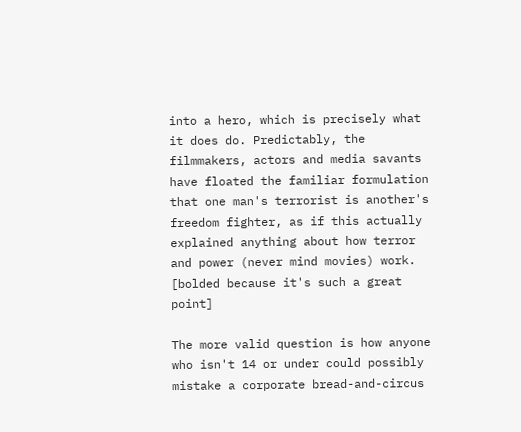into a hero, which is precisely what it does do. Predictably, the filmmakers, actors and media savants have floated the familiar formulation that one man's terrorist is another's freedom fighter, as if this actually explained anything about how terror and power (never mind movies) work. [bolded because it's such a great point]

The more valid question is how anyone who isn't 14 or under could possibly mistake a corporate bread-and-circus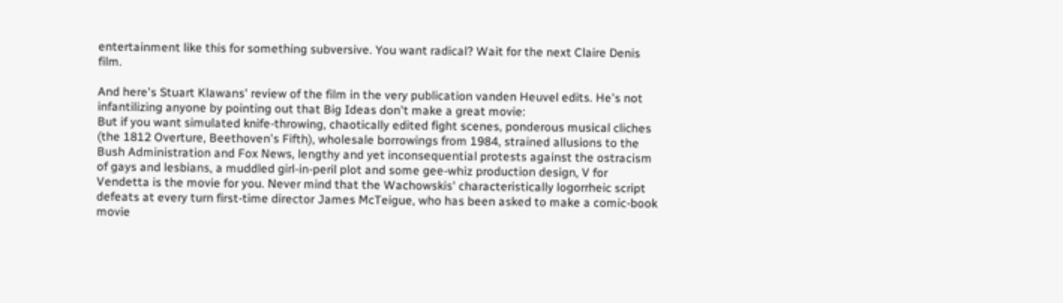entertainment like this for something subversive. You want radical? Wait for the next Claire Denis film.

And here's Stuart Klawans' review of the film in the very publication vanden Heuvel edits. He's not infantilizing anyone by pointing out that Big Ideas don't make a great movie:
But if you want simulated knife-throwing, chaotically edited fight scenes, ponderous musical cliches (the 1812 Overture, Beethoven's Fifth), wholesale borrowings from 1984, strained allusions to the Bush Administration and Fox News, lengthy and yet inconsequential protests against the ostracism of gays and lesbians, a muddled girl-in-peril plot and some gee-whiz production design, V for Vendetta is the movie for you. Never mind that the Wachowskis' characteristically logorrheic script defeats at every turn first-time director James McTeigue, who has been asked to make a comic-book movie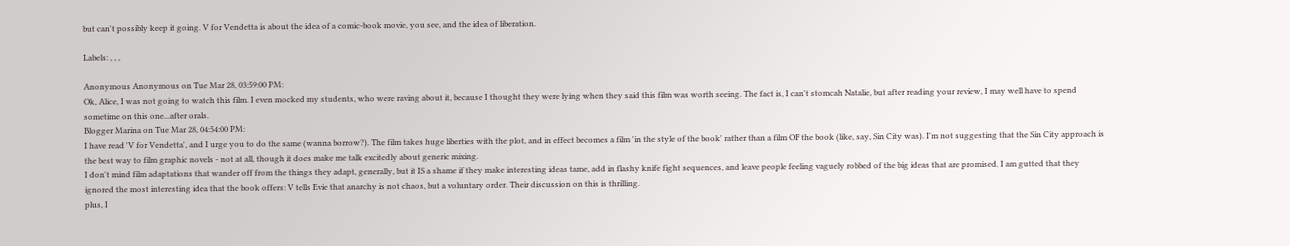but can't possibly keep it going. V for Vendetta is about the idea of a comic-book movie, you see, and the idea of liberation.

Labels: , , ,

Anonymous Anonymous on Tue Mar 28, 03:59:00 PM:
Ok, Alice, I was not going to watch this film. I even mocked my students, who were raving about it, because I thought they were lying when they said this film was worth seeing. The fact is, I can't stomcah Natalie, but after reading your review, I may well have to spend sometime on this one...after orals.
Blogger Marina on Tue Mar 28, 04:54:00 PM:
I have read 'V for Vendetta', and I urge you to do the same (wanna borrow?). The film takes huge liberties with the plot, and in effect becomes a film 'in the style of the book' rather than a film OF the book (like, say, Sin City was). I'm not suggesting that the Sin City approach is the best way to film graphic novels - not at all, though it does make me talk excitedly about generic mixing.
I don't mind film adaptations that wander off from the things they adapt, generally, but it IS a shame if they make interesting ideas tame, add in flashy knife fight sequences, and leave people feeling vaguely robbed of the big ideas that are promised. I am gutted that they ignored the most interesting idea that the book offers: V tells Evie that anarchy is not chaos, but a voluntary order. Their discussion on this is thrilling.
plus, I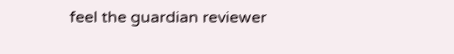feel the guardian reviewer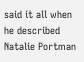said it all when he described Natalie Portman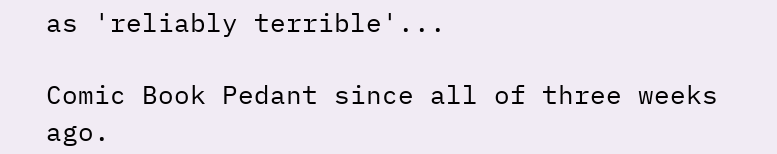as 'reliably terrible'...

Comic Book Pedant since all of three weeks ago.